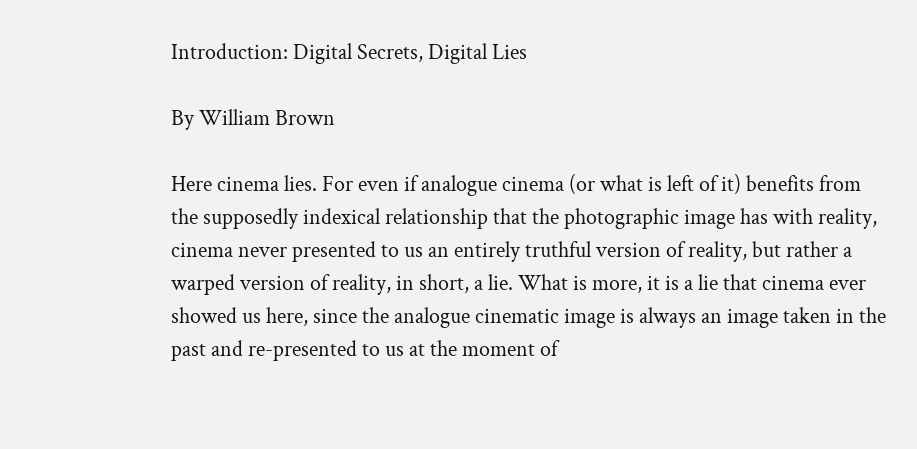Introduction: Digital Secrets, Digital Lies

By William Brown

Here cinema lies. For even if analogue cinema (or what is left of it) benefits from the supposedly indexical relationship that the photographic image has with reality, cinema never presented to us an entirely truthful version of reality, but rather a warped version of reality, in short, a lie. What is more, it is a lie that cinema ever showed us here, since the analogue cinematic image is always an image taken in the past and re-presented to us at the moment of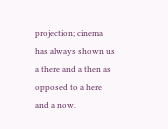projection; cinema has always shown us a there and a then as opposed to a here and a now.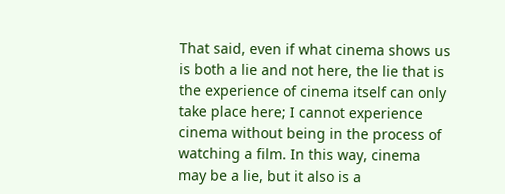That said, even if what cinema shows us is both a lie and not here, the lie that is the experience of cinema itself can only take place here; I cannot experience cinema without being in the process of watching a film. In this way, cinema may be a lie, but it also is a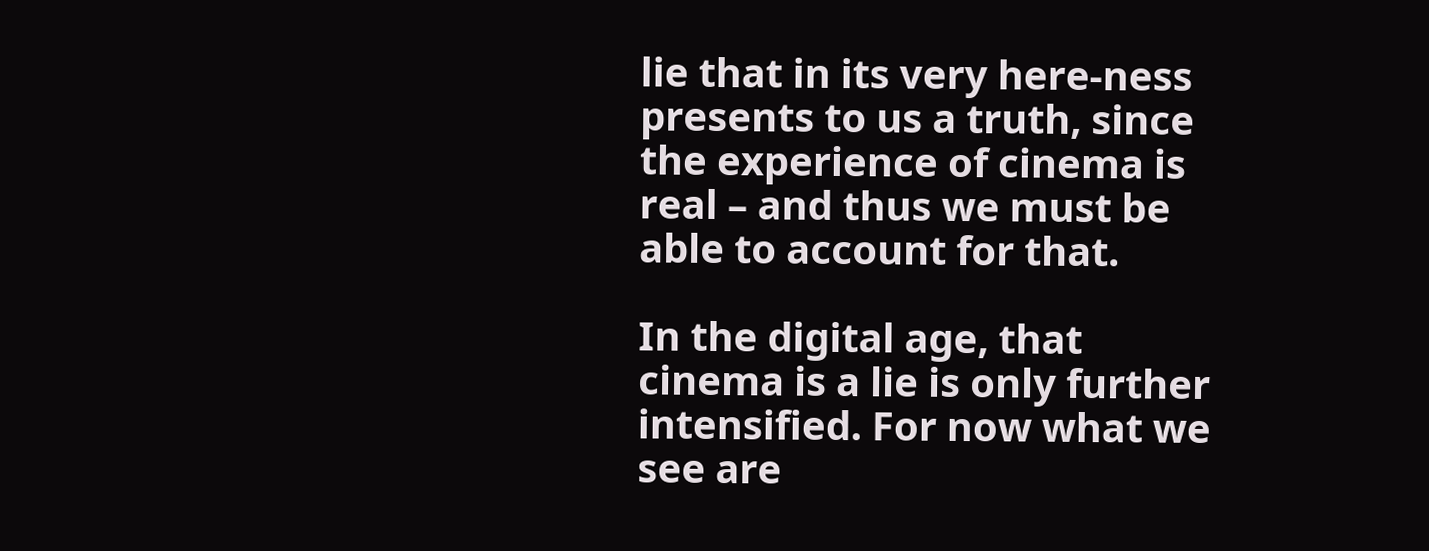lie that in its very here-ness presents to us a truth, since the experience of cinema is real – and thus we must be able to account for that.

In the digital age, that cinema is a lie is only further intensified. For now what we see are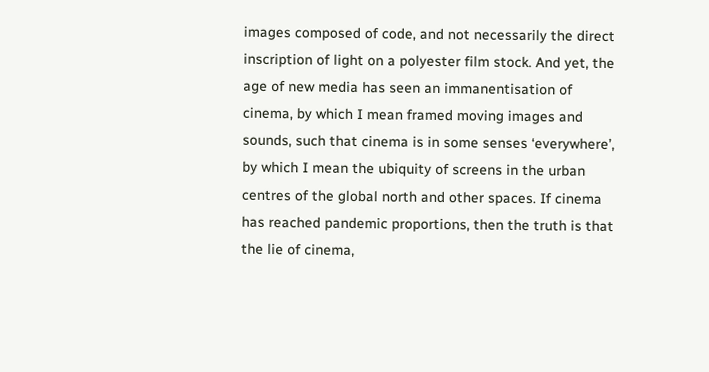images composed of code, and not necessarily the direct inscription of light on a polyester film stock. And yet, the age of new media has seen an immanentisation of cinema, by which I mean framed moving images and sounds, such that cinema is in some senses ‘everywhere’, by which I mean the ubiquity of screens in the urban centres of the global north and other spaces. If cinema has reached pandemic proportions, then the truth is that the lie of cinema,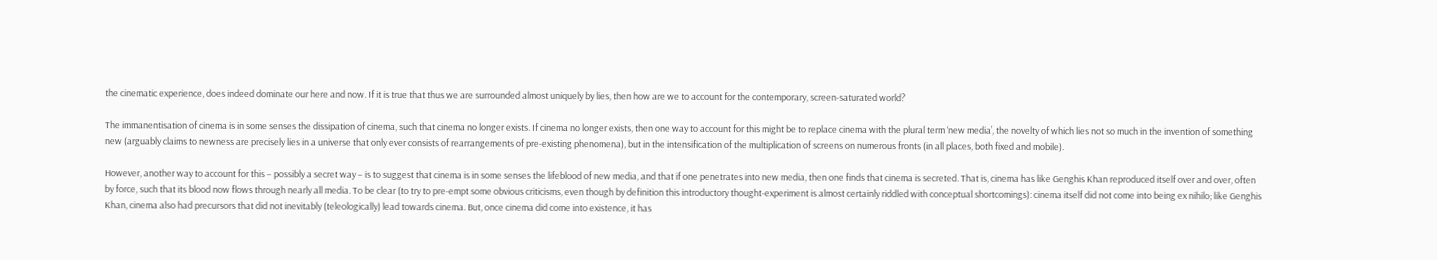the cinematic experience, does indeed dominate our here and now. If it is true that thus we are surrounded almost uniquely by lies, then how are we to account for the contemporary, screen-saturated world?

The immanentisation of cinema is in some senses the dissipation of cinema, such that cinema no longer exists. If cinema no longer exists, then one way to account for this might be to replace cinema with the plural term ‘new media’, the novelty of which lies not so much in the invention of something new (arguably claims to newness are precisely lies in a universe that only ever consists of rearrangements of pre-existing phenomena), but in the intensification of the multiplication of screens on numerous fronts (in all places, both fixed and mobile).

However, another way to account for this – possibly a secret way – is to suggest that cinema is in some senses the lifeblood of new media, and that if one penetrates into new media, then one finds that cinema is secreted. That is, cinema has like Genghis Khan reproduced itself over and over, often by force, such that its blood now flows through nearly all media. To be clear (to try to pre-empt some obvious criticisms, even though by definition this introductory thought-experiment is almost certainly riddled with conceptual shortcomings): cinema itself did not come into being ex nihilo; like Genghis Khan, cinema also had precursors that did not inevitably (teleologically) lead towards cinema. But, once cinema did come into existence, it has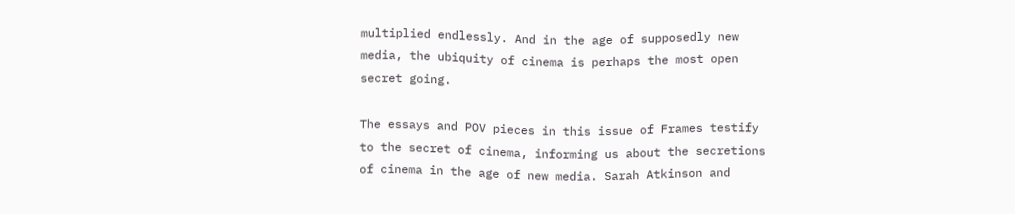multiplied endlessly. And in the age of supposedly new media, the ubiquity of cinema is perhaps the most open secret going.

The essays and POV pieces in this issue of Frames testify to the secret of cinema, informing us about the secretions of cinema in the age of new media. Sarah Atkinson and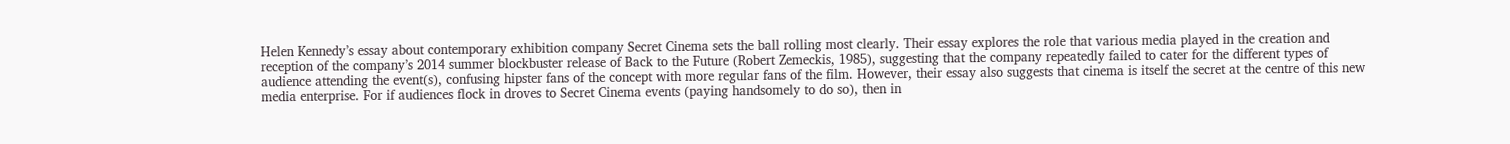Helen Kennedy’s essay about contemporary exhibition company Secret Cinema sets the ball rolling most clearly. Their essay explores the role that various media played in the creation and reception of the company’s 2014 summer blockbuster release of Back to the Future (Robert Zemeckis, 1985), suggesting that the company repeatedly failed to cater for the different types of audience attending the event(s), confusing hipster fans of the concept with more regular fans of the film. However, their essay also suggests that cinema is itself the secret at the centre of this new media enterprise. For if audiences flock in droves to Secret Cinema events (paying handsomely to do so), then in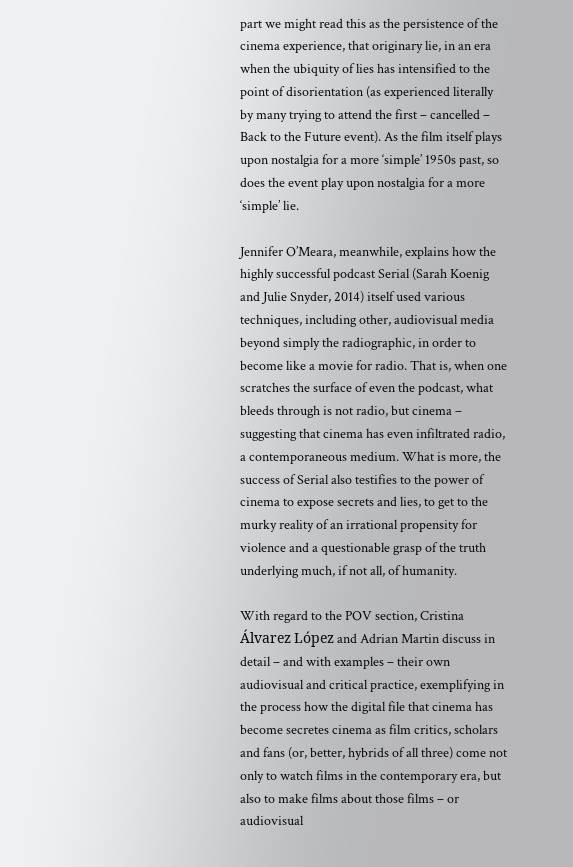part we might read this as the persistence of the cinema experience, that originary lie, in an era when the ubiquity of lies has intensified to the point of disorientation (as experienced literally by many trying to attend the first – cancelled – Back to the Future event). As the film itself plays upon nostalgia for a more ‘simple’ 1950s past, so does the event play upon nostalgia for a more ‘simple’ lie.

Jennifer O’Meara, meanwhile, explains how the highly successful podcast Serial (Sarah Koenig and Julie Snyder, 2014) itself used various techniques, including other, audiovisual media beyond simply the radiographic, in order to become like a movie for radio. That is, when one scratches the surface of even the podcast, what bleeds through is not radio, but cinema – suggesting that cinema has even infiltrated radio, a contemporaneous medium. What is more, the success of Serial also testifies to the power of cinema to expose secrets and lies, to get to the murky reality of an irrational propensity for violence and a questionable grasp of the truth underlying much, if not all, of humanity.

With regard to the POV section, Cristina Álvarez López and Adrian Martin discuss in detail – and with examples – their own audiovisual and critical practice, exemplifying in the process how the digital file that cinema has become secretes cinema as film critics, scholars and fans (or, better, hybrids of all three) come not only to watch films in the contemporary era, but also to make films about those films – or audiovisual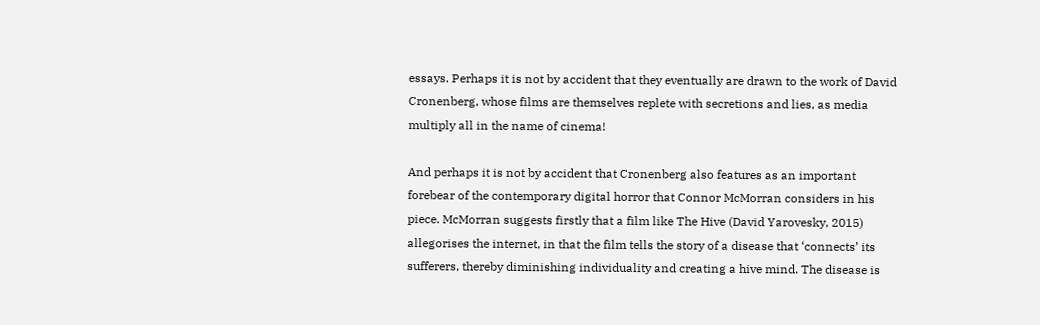essays. Perhaps it is not by accident that they eventually are drawn to the work of David Cronenberg, whose films are themselves replete with secretions and lies, as media multiply all in the name of cinema!

And perhaps it is not by accident that Cronenberg also features as an important forebear of the contemporary digital horror that Connor McMorran considers in his piece. McMorran suggests firstly that a film like The Hive (David Yarovesky, 2015) allegorises the internet, in that the film tells the story of a disease that ‘connects’ its sufferers, thereby diminishing individuality and creating a hive mind. The disease is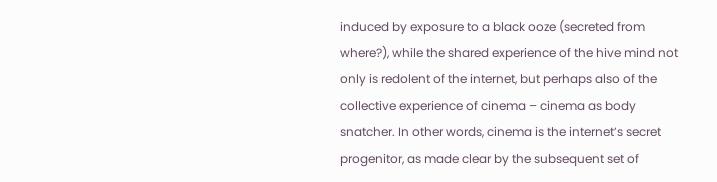induced by exposure to a black ooze (secreted from where?), while the shared experience of the hive mind not only is redolent of the internet, but perhaps also of the collective experience of cinema – cinema as body snatcher. In other words, cinema is the internet’s secret progenitor, as made clear by the subsequent set of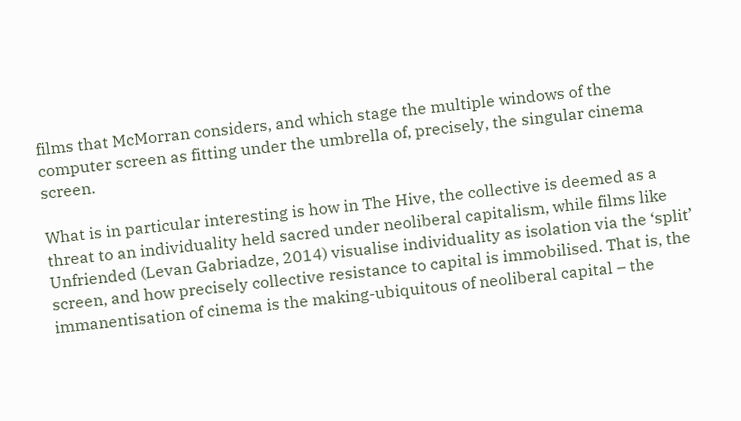films that McMorran considers, and which stage the multiple windows of the computer screen as fitting under the umbrella of, precisely, the singular cinema screen.

What is in particular interesting is how in The Hive, the collective is deemed as a threat to an individuality held sacred under neoliberal capitalism, while films like Unfriended (Levan Gabriadze, 2014) visualise individuality as isolation via the ‘split’ screen, and how precisely collective resistance to capital is immobilised. That is, the immanentisation of cinema is the making-ubiquitous of neoliberal capital – the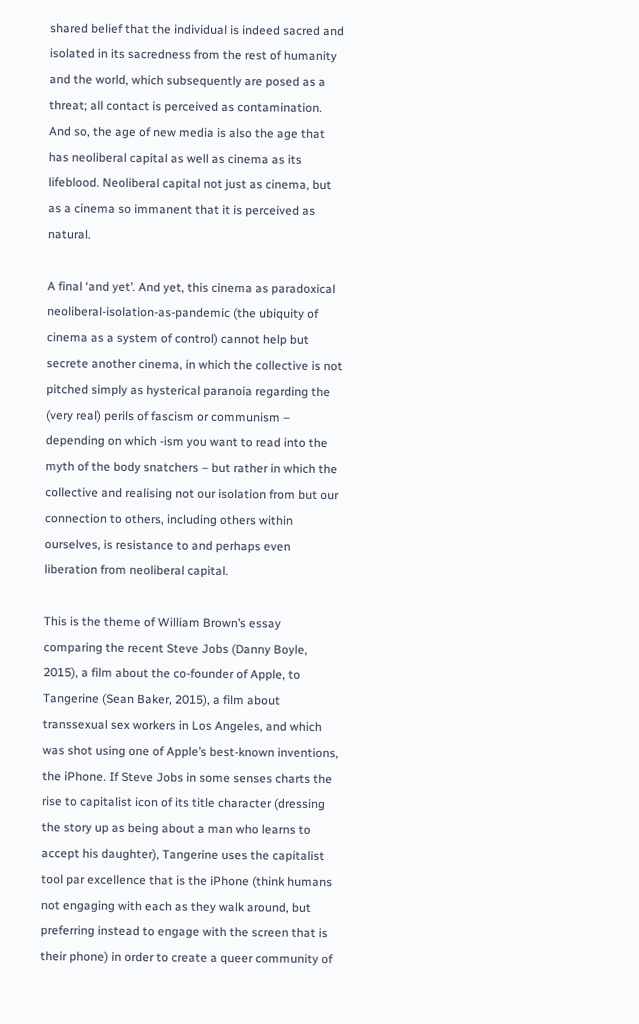shared belief that the individual is indeed sacred and isolated in its sacredness from the rest of humanity and the world, which subsequently are posed as a threat; all contact is perceived as contamination. And so, the age of new media is also the age that has neoliberal capital as well as cinema as its lifeblood. Neoliberal capital not just as cinema, but as a cinema so immanent that it is perceived as natural.

A final ‘and yet’. And yet, this cinema as paradoxical neoliberal-isolation-as-pandemic (the ubiquity of cinema as a system of control) cannot help but secrete another cinema, in which the collective is not pitched simply as hysterical paranoia regarding the (very real) perils of fascism or communism – depending on which -ism you want to read into the myth of the body snatchers – but rather in which the collective and realising not our isolation from but our connection to others, including others within ourselves, is resistance to and perhaps even liberation from neoliberal capital.

This is the theme of William Brown’s essay comparing the recent Steve Jobs (Danny Boyle, 2015), a film about the co-founder of Apple, to Tangerine (Sean Baker, 2015), a film about transsexual sex workers in Los Angeles, and which was shot using one of Apple’s best-known inventions, the iPhone. If Steve Jobs in some senses charts the rise to capitalist icon of its title character (dressing the story up as being about a man who learns to accept his daughter), Tangerine uses the capitalist tool par excellence that is the iPhone (think humans not engaging with each as they walk around, but preferring instead to engage with the screen that is their phone) in order to create a queer community of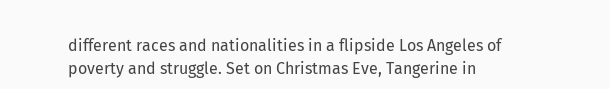different races and nationalities in a flipside Los Angeles of poverty and struggle. Set on Christmas Eve, Tangerine in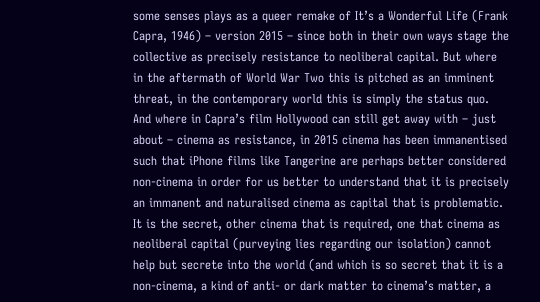some senses plays as a queer remake of It’s a Wonderful Life (Frank Capra, 1946) – version 2015 – since both in their own ways stage the collective as precisely resistance to neoliberal capital. But where in the aftermath of World War Two this is pitched as an imminent threat, in the contemporary world this is simply the status quo. And where in Capra’s film Hollywood can still get away with – just about – cinema as resistance, in 2015 cinema has been immanentised such that iPhone films like Tangerine are perhaps better considered non-cinema in order for us better to understand that it is precisely an immanent and naturalised cinema as capital that is problematic. It is the secret, other cinema that is required, one that cinema as neoliberal capital (purveying lies regarding our isolation) cannot help but secrete into the world (and which is so secret that it is a non-cinema, a kind of anti- or dark matter to cinema’s matter, a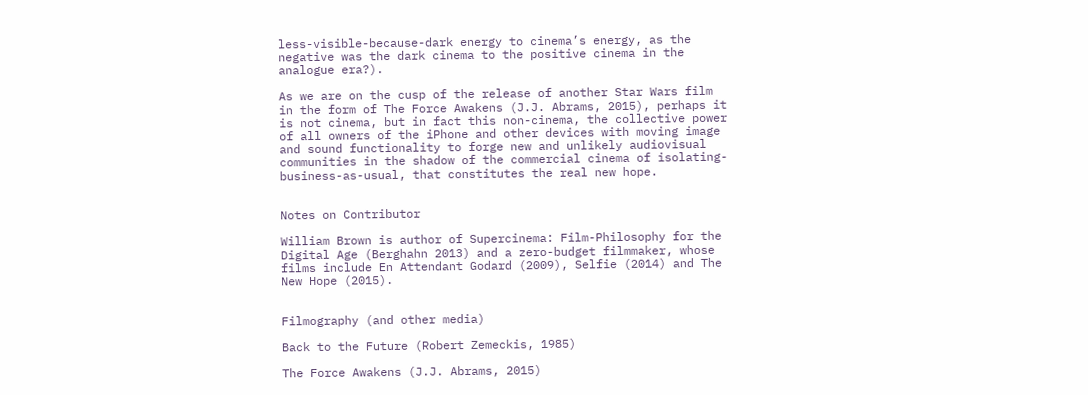less-visible-because-dark energy to cinema’s energy, as the negative was the dark cinema to the positive cinema in the analogue era?).

As we are on the cusp of the release of another Star Wars film in the form of The Force Awakens (J.J. Abrams, 2015), perhaps it is not cinema, but in fact this non-cinema, the collective power of all owners of the iPhone and other devices with moving image and sound functionality to forge new and unlikely audiovisual communities in the shadow of the commercial cinema of isolating-business-as-usual, that constitutes the real new hope.


Notes on Contributor

William Brown is author of Supercinema: Film-Philosophy for the Digital Age (Berghahn 2013) and a zero-budget filmmaker, whose films include En Attendant Godard (2009), Selfie (2014) and The New Hope (2015).


Filmography (and other media)

Back to the Future (Robert Zemeckis, 1985)

The Force Awakens (J.J. Abrams, 2015)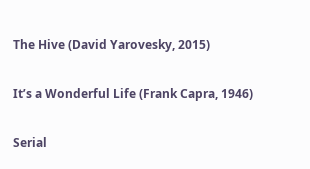The Hive (David Yarovesky, 2015)

It’s a Wonderful Life (Frank Capra, 1946)

Serial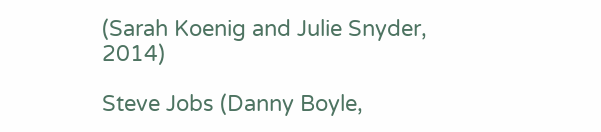(Sarah Koenig and Julie Snyder, 2014)

Steve Jobs (Danny Boyle,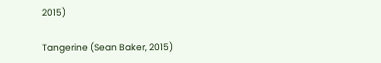2015)

Tangerine (Sean Baker, 2015)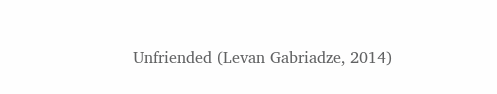Unfriended (Levan Gabriadze, 2014)